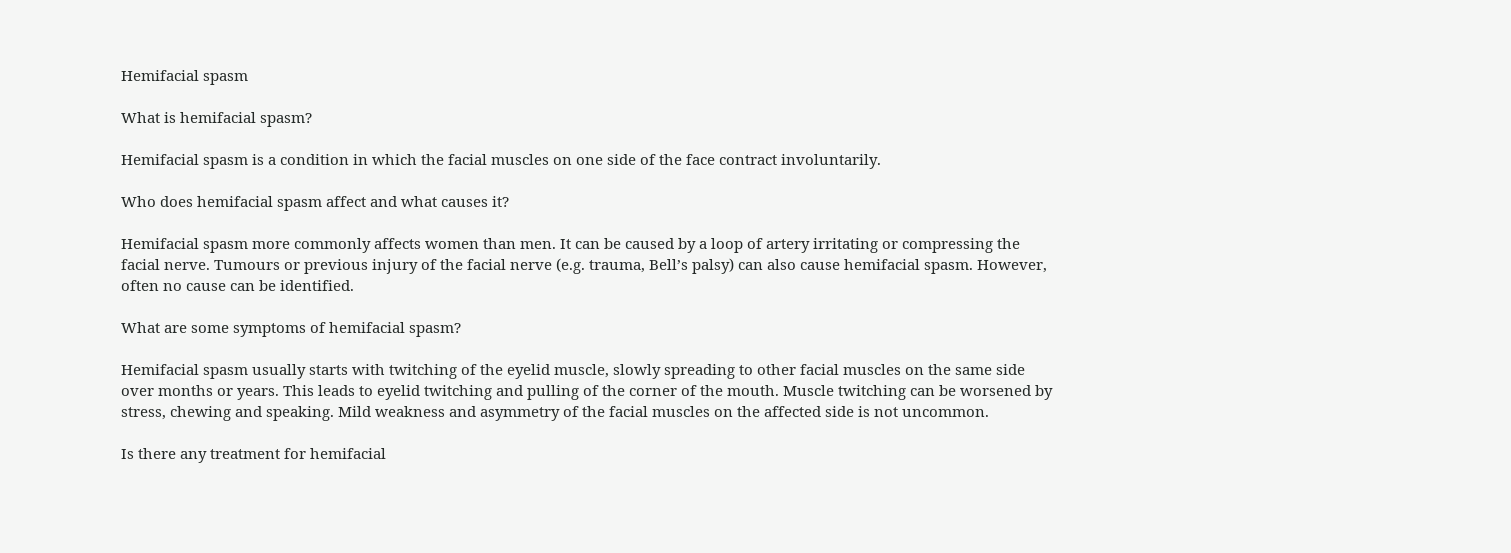Hemifacial spasm

What is hemifacial spasm?

Hemifacial spasm is a condition in which the facial muscles on one side of the face contract involuntarily.

Who does hemifacial spasm affect and what causes it?

Hemifacial spasm more commonly affects women than men. It can be caused by a loop of artery irritating or compressing the facial nerve. Tumours or previous injury of the facial nerve (e.g. trauma, Bell’s palsy) can also cause hemifacial spasm. However, often no cause can be identified.

What are some symptoms of hemifacial spasm?

Hemifacial spasm usually starts with twitching of the eyelid muscle, slowly spreading to other facial muscles on the same side over months or years. This leads to eyelid twitching and pulling of the corner of the mouth. Muscle twitching can be worsened by stress, chewing and speaking. Mild weakness and asymmetry of the facial muscles on the affected side is not uncommon.

Is there any treatment for hemifacial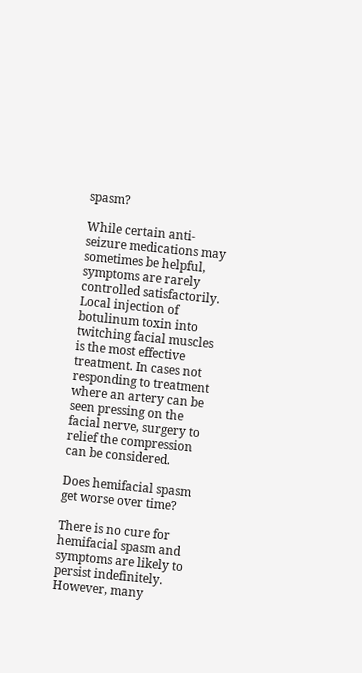spasm?

While certain anti-seizure medications may sometimes be helpful, symptoms are rarely controlled satisfactorily. Local injection of botulinum toxin into twitching facial muscles is the most effective treatment. In cases not responding to treatment where an artery can be seen pressing on the facial nerve, surgery to relief the compression can be considered.

Does hemifacial spasm get worse over time?

There is no cure for hemifacial spasm and symptoms are likely to persist indefinitely. However, many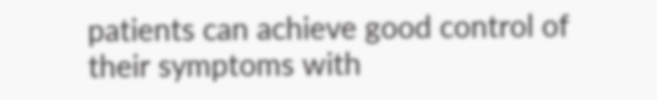patients can achieve good control of their symptoms with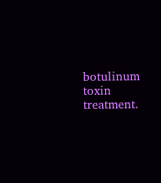botulinum toxin treatment.